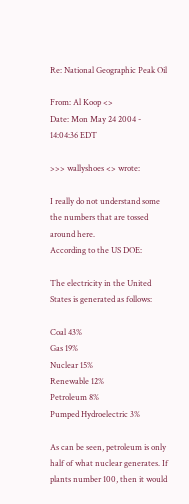Re: National Geographic Peak Oil

From: Al Koop <>
Date: Mon May 24 2004 - 14:04:36 EDT

>>> wallyshoes <> wrote:

I really do not understand some the numbers that are tossed around here.
According to the US DOE:

The electricity in the United States is generated as follows:

Coal 43%
Gas 19%
Nuclear 15%
Renewable 12%
Petroleum 8%
Pumped Hydroelectric 3%

As can be seen, petroleum is only half of what nuclear generates. If
plants number 100, then it would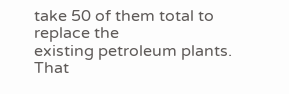take 50 of them total to replace the
existing petroleum plants. That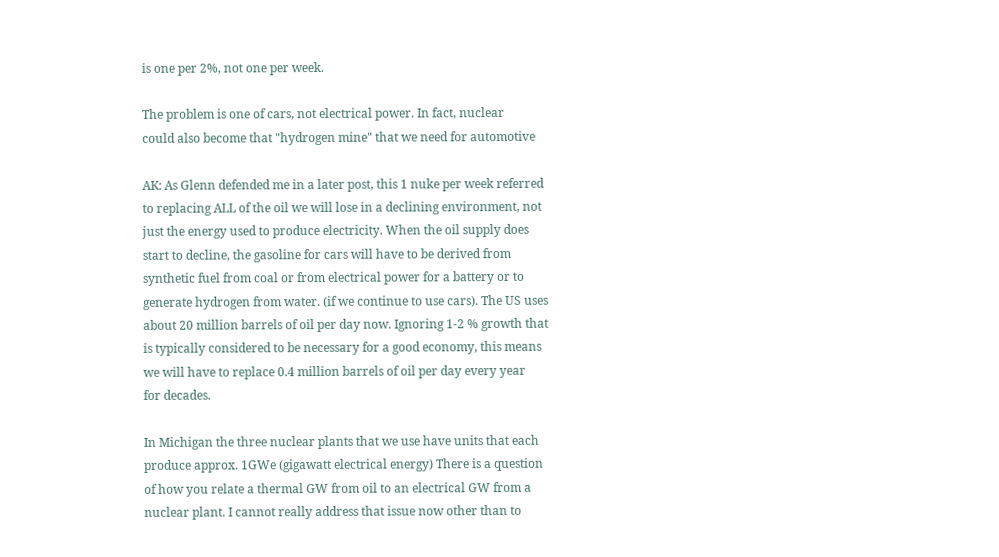is one per 2%, not one per week.

The problem is one of cars, not electrical power. In fact, nuclear
could also become that "hydrogen mine" that we need for automotive

AK: As Glenn defended me in a later post, this 1 nuke per week referred
to replacing ALL of the oil we will lose in a declining environment, not
just the energy used to produce electricity. When the oil supply does
start to decline, the gasoline for cars will have to be derived from
synthetic fuel from coal or from electrical power for a battery or to
generate hydrogen from water. (if we continue to use cars). The US uses
about 20 million barrels of oil per day now. Ignoring 1-2 % growth that
is typically considered to be necessary for a good economy, this means
we will have to replace 0.4 million barrels of oil per day every year
for decades.

In Michigan the three nuclear plants that we use have units that each
produce approx. 1GWe (gigawatt electrical energy) There is a question
of how you relate a thermal GW from oil to an electrical GW from a
nuclear plant. I cannot really address that issue now other than to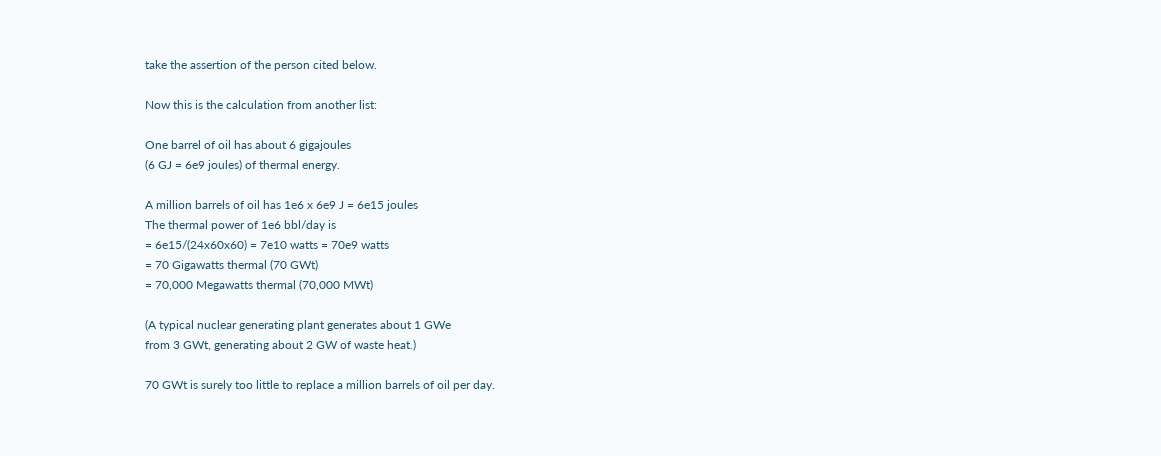take the assertion of the person cited below.

Now this is the calculation from another list:

One barrel of oil has about 6 gigajoules
(6 GJ = 6e9 joules) of thermal energy.

A million barrels of oil has 1e6 x 6e9 J = 6e15 joules
The thermal power of 1e6 bbl/day is
= 6e15/(24x60x60) = 7e10 watts = 70e9 watts
= 70 Gigawatts thermal (70 GWt)
= 70,000 Megawatts thermal (70,000 MWt)

(A typical nuclear generating plant generates about 1 GWe
from 3 GWt, generating about 2 GW of waste heat.)

70 GWt is surely too little to replace a million barrels of oil per day.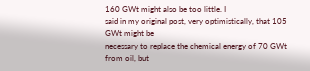160 GWt might also be too little. I
said in my original post, very optimistically, that 105 GWt might be
necessary to replace the chemical energy of 70 GWt from oil, but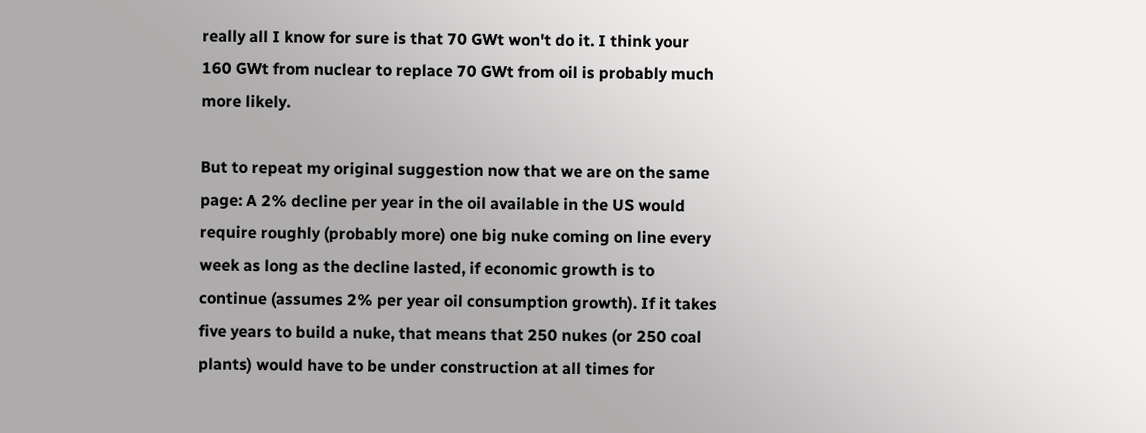really all I know for sure is that 70 GWt won't do it. I think your
160 GWt from nuclear to replace 70 GWt from oil is probably much
more likely.

But to repeat my original suggestion now that we are on the same
page: A 2% decline per year in the oil available in the US would
require roughly (probably more) one big nuke coming on line every
week as long as the decline lasted, if economic growth is to
continue (assumes 2% per year oil consumption growth). If it takes
five years to build a nuke, that means that 250 nukes (or 250 coal
plants) would have to be under construction at all times for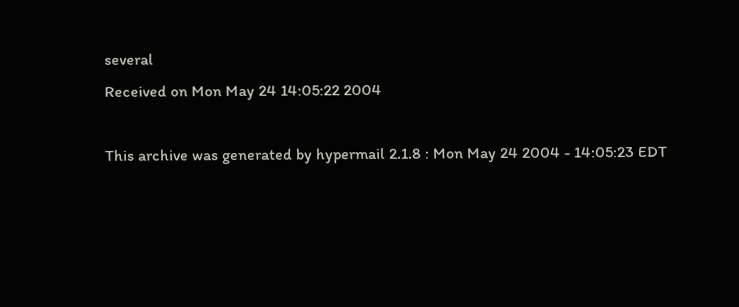several
Received on Mon May 24 14:05:22 2004

This archive was generated by hypermail 2.1.8 : Mon May 24 2004 - 14:05:23 EDT